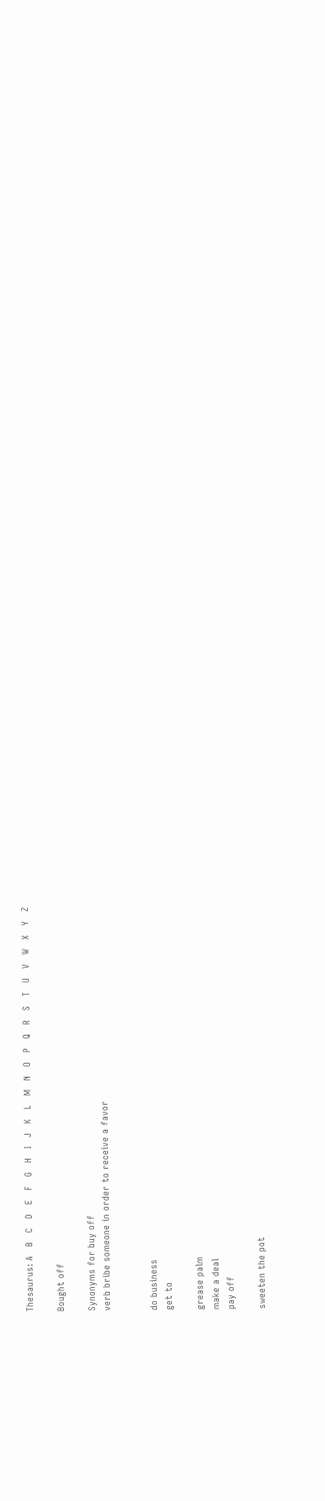Thesaurus: A   B   C   D   E   F   G   H   I   J   K   L   M   N   O   P   Q   R   S   T   U   V   W   X   Y   Z

Bought off

Synonyms for buy off
verb bribe someone in order to receive a favor


do business
get to

grease palm
make a deal
pay off

sweeten the pot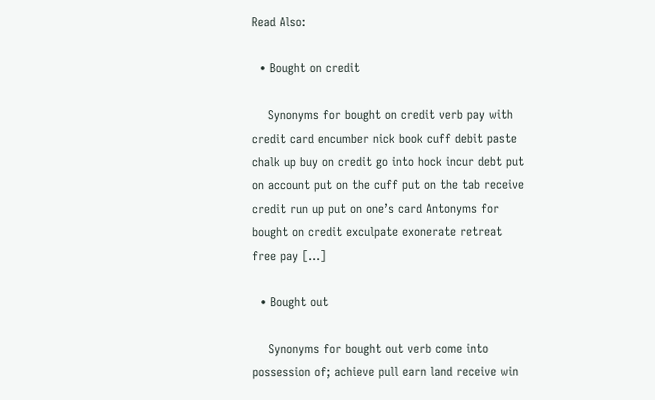Read Also:

  • Bought on credit

    Synonyms for bought on credit verb pay with credit card encumber nick book cuff debit paste chalk up buy on credit go into hock incur debt put on account put on the cuff put on the tab receive credit run up put on one’s card Antonyms for bought on credit exculpate exonerate retreat free pay […]

  • Bought out

    Synonyms for bought out verb come into possession of; achieve pull earn land receive win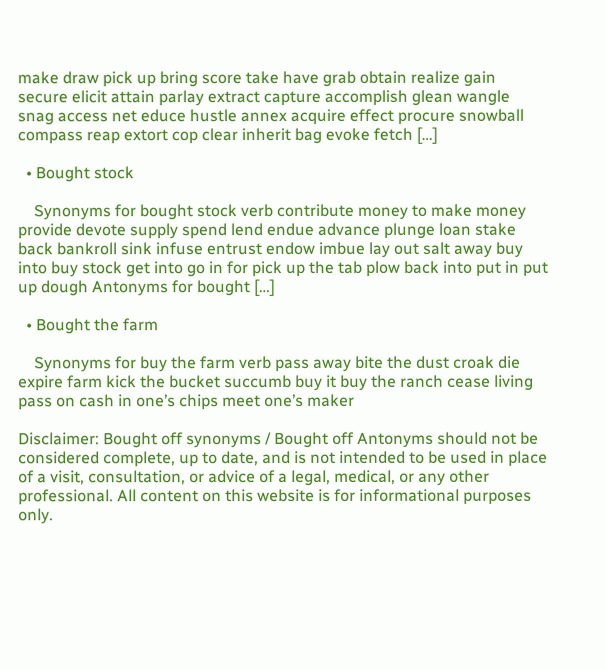make draw pick up bring score take have grab obtain realize gain secure elicit attain parlay extract capture accomplish glean wangle snag access net educe hustle annex acquire effect procure snowball compass reap extort cop clear inherit bag evoke fetch […]

  • Bought stock

    Synonyms for bought stock verb contribute money to make money provide devote supply spend lend endue advance plunge loan stake back bankroll sink infuse entrust endow imbue lay out salt away buy into buy stock get into go in for pick up the tab plow back into put in put up dough Antonyms for bought […]

  • Bought the farm

    Synonyms for buy the farm verb pass away bite the dust croak die expire farm kick the bucket succumb buy it buy the ranch cease living pass on cash in one’s chips meet one’s maker

Disclaimer: Bought off synonyms / Bought off Antonyms should not be considered complete, up to date, and is not intended to be used in place of a visit, consultation, or advice of a legal, medical, or any other professional. All content on this website is for informational purposes only.